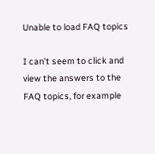Unable to load FAQ topics

I can’t seem to click and view the answers to the FAQ topics, for example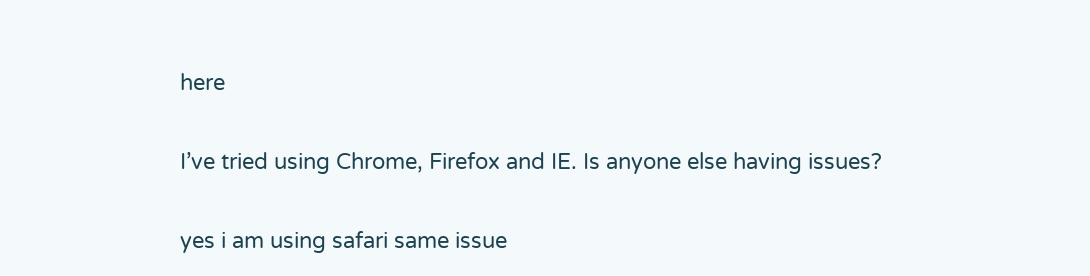here

I’ve tried using Chrome, Firefox and IE. Is anyone else having issues?

yes i am using safari same issue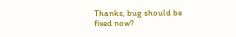Thanks, bug should be fixed now?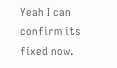Yeah I can confirm its fixed now.